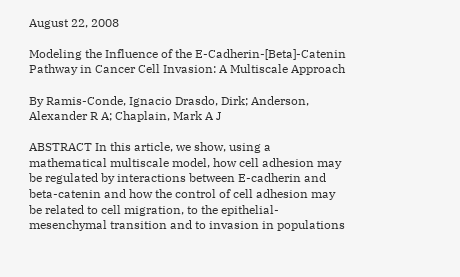August 22, 2008

Modeling the Influence of the E-Cadherin-[Beta]-Catenin Pathway in Cancer Cell Invasion: A Multiscale Approach

By Ramis-Conde, Ignacio Drasdo, Dirk; Anderson, Alexander R A; Chaplain, Mark A J

ABSTRACT In this article, we show, using a mathematical multiscale model, how cell adhesion may be regulated by interactions between E-cadherin and beta-catenin and how the control of cell adhesion may be related to cell migration, to the epithelial- mesenchymal transition and to invasion in populations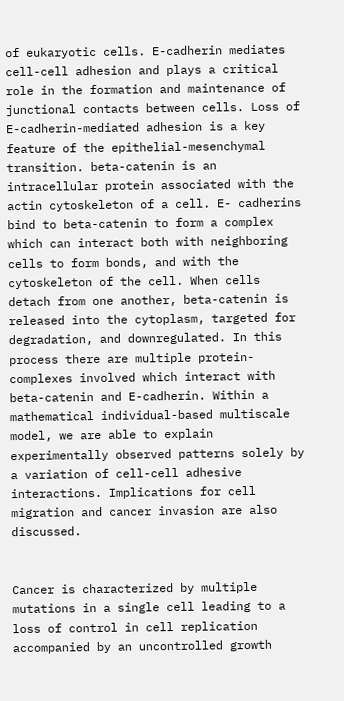of eukaryotic cells. E-cadherin mediates cell-cell adhesion and plays a critical role in the formation and maintenance of junctional contacts between cells. Loss of E-cadherin-mediated adhesion is a key feature of the epithelial-mesenchymal transition. beta-catenin is an intracellular protein associated with the actin cytoskeleton of a cell. E- cadherins bind to beta-catenin to form a complex which can interact both with neighboring cells to form bonds, and with the cytoskeleton of the cell. When cells detach from one another, beta-catenin is released into the cytoplasm, targeted for degradation, and downregulated. In this process there are multiple protein-complexes involved which interact with beta-catenin and E-cadherin. Within a mathematical individual-based multiscale model, we are able to explain experimentally observed patterns solely by a variation of cell-cell adhesive interactions. Implications for cell migration and cancer invasion are also discussed.


Cancer is characterized by multiple mutations in a single cell leading to a loss of control in cell replication accompanied by an uncontrolled growth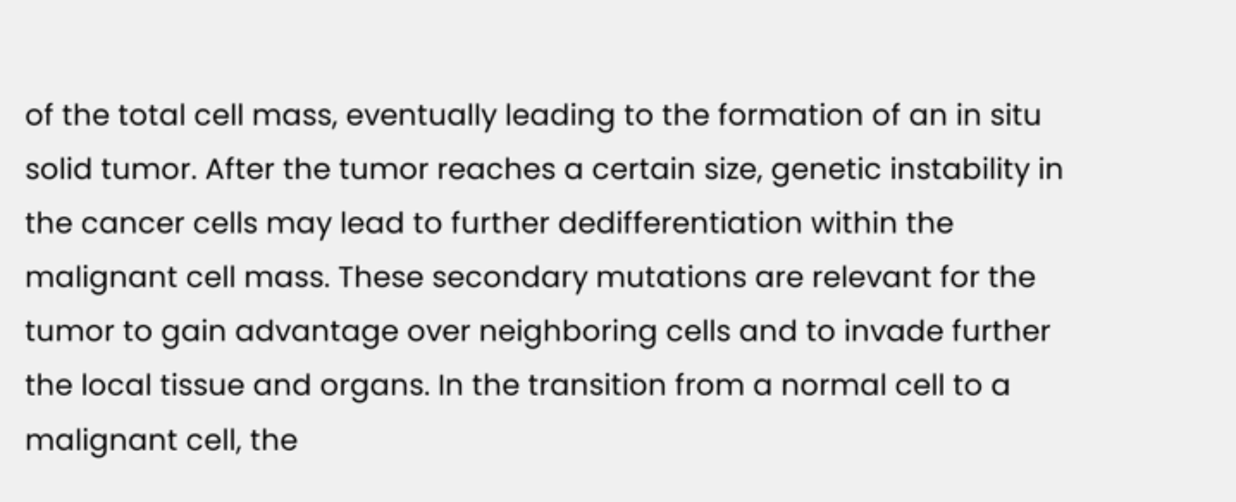of the total cell mass, eventually leading to the formation of an in situ solid tumor. After the tumor reaches a certain size, genetic instability in the cancer cells may lead to further dedifferentiation within the malignant cell mass. These secondary mutations are relevant for the tumor to gain advantage over neighboring cells and to invade further the local tissue and organs. In the transition from a normal cell to a malignant cell, the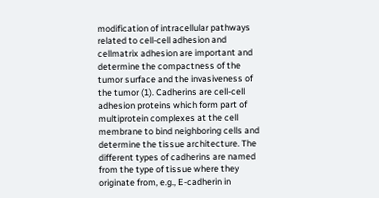modification of intracellular pathways related to cell-cell adhesion and cellmatrix adhesion are important and determine the compactness of the tumor surface and the invasiveness of the tumor (1). Cadherins are cell-cell adhesion proteins which form part of multiprotein complexes at the cell membrane to bind neighboring cells and determine the tissue architecture. The different types of cadherins are named from the type of tissue where they originate from, e.g., E-cadherin in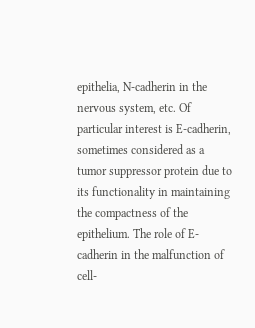epithelia, N-cadherin in the nervous system, etc. Of particular interest is E-cadherin, sometimes considered as a tumor suppressor protein due to its functionality in maintaining the compactness of the epithelium. The role of E- cadherin in the malfunction of cell-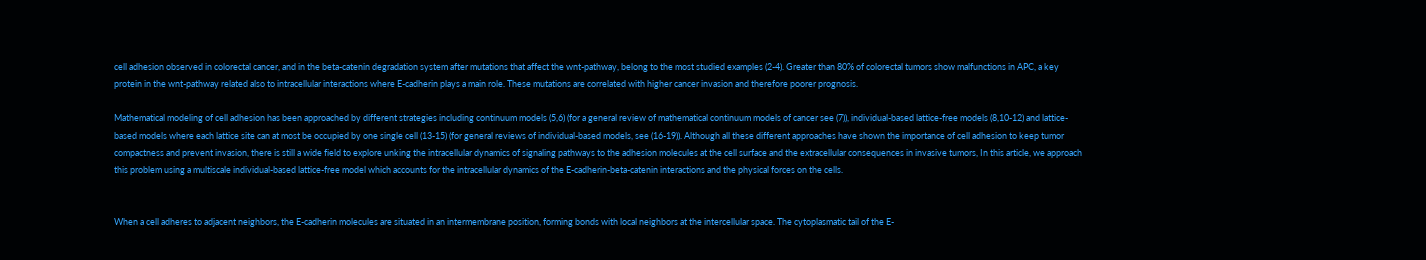cell adhesion observed in colorectal cancer, and in the beta-catenin degradation system after mutations that affect the wnt-pathway, belong to the most studied examples (2-4). Greater than 80% of colorectal tumors show malfunctions in APC, a key protein in the wnt-pathway related also to intracellular interactions where E-cadherin plays a main role. These mutations are correlated with higher cancer invasion and therefore poorer prognosis.

Mathematical modeling of cell adhesion has been approached by different strategies including continuum models (5,6) (for a general review of mathematical continuum models of cancer see (7)), individual-based lattice-free models (8,10-12) and lattice-based models where each lattice site can at most be occupied by one single cell (13-15) (for general reviews of individual-based models, see (16-19)). Although all these different approaches have shown the importance of cell adhesion to keep tumor compactness and prevent invasion, there is still a wide field to explore unking the intracellular dynamics of signaling pathways to the adhesion molecules at the cell surface and the extracellular consequences in invasive tumors, In this article, we approach this problem using a multiscale individual-based lattice-free model which accounts for the intracellular dynamics of the E-cadherin-beta-catenin interactions and the physical forces on the cells.


When a cell adheres to adjacent neighbors, the E-cadherin molecules are situated in an intermembrane position, forming bonds with local neighbors at the intercellular space. The cytoplasmatic tail of the E-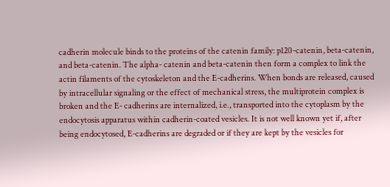cadherin molecule binds to the proteins of the catenin family: p120-catenin, beta-catenin, and beta-catenin. The alpha- catenin and beta-catenin then form a complex to link the actin filaments of the cytoskeleton and the E-cadherins. When bonds are released, caused by intracellular signaling or the effect of mechanical stress, the multiprotein complex is broken and the E- cadherins are internalized, i.e., transported into the cytoplasm by the endocytosis apparatus within cadherin-coated vesicles. It is not well known yet if, after being endocytosed, E-cadherins are degraded or if they are kept by the vesicles for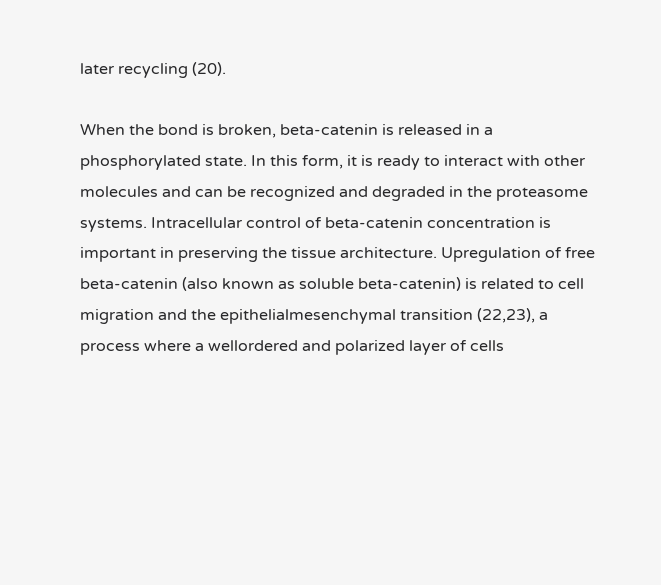later recycling (20).

When the bond is broken, beta-catenin is released in a phosphorylated state. In this form, it is ready to interact with other molecules and can be recognized and degraded in the proteasome systems. Intracellular control of beta-catenin concentration is important in preserving the tissue architecture. Upregulation of free beta-catenin (also known as soluble beta-catenin) is related to cell migration and the epithelialmesenchymal transition (22,23), a process where a wellordered and polarized layer of cells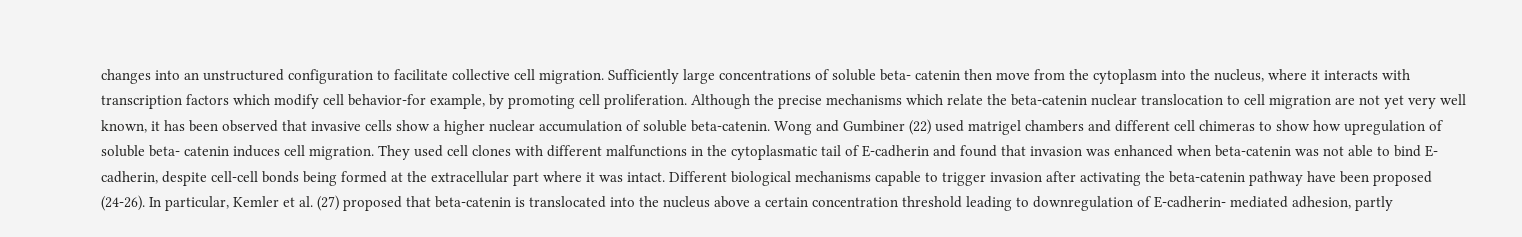changes into an unstructured configuration to facilitate collective cell migration. Sufficiently large concentrations of soluble beta- catenin then move from the cytoplasm into the nucleus, where it interacts with transcription factors which modify cell behavior-for example, by promoting cell proliferation. Although the precise mechanisms which relate the beta-catenin nuclear translocation to cell migration are not yet very well known, it has been observed that invasive cells show a higher nuclear accumulation of soluble beta-catenin. Wong and Gumbiner (22) used matrigel chambers and different cell chimeras to show how upregulation of soluble beta- catenin induces cell migration. They used cell clones with different malfunctions in the cytoplasmatic tail of E-cadherin and found that invasion was enhanced when beta-catenin was not able to bind E- cadherin, despite cell-cell bonds being formed at the extracellular part where it was intact. Different biological mechanisms capable to trigger invasion after activating the beta-catenin pathway have been proposed (24-26). In particular, Kemler et al. (27) proposed that beta-catenin is translocated into the nucleus above a certain concentration threshold leading to downregulation of E-cadherin- mediated adhesion, partly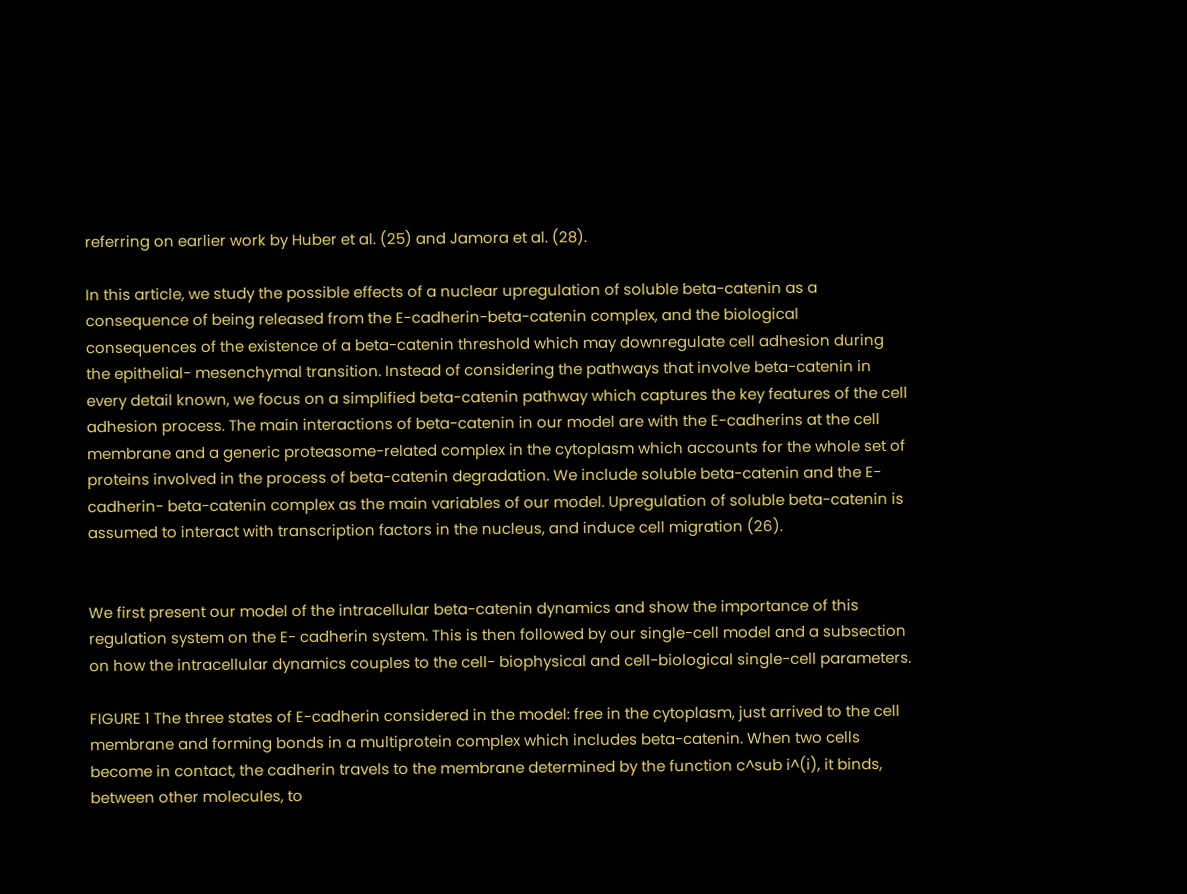referring on earlier work by Huber et al. (25) and Jamora et al. (28).

In this article, we study the possible effects of a nuclear upregulation of soluble beta-catenin as a consequence of being released from the E-cadherin-beta-catenin complex, and the biological consequences of the existence of a beta-catenin threshold which may downregulate cell adhesion during the epithelial- mesenchymal transition. Instead of considering the pathways that involve beta-catenin in every detail known, we focus on a simplified beta-catenin pathway which captures the key features of the cell adhesion process. The main interactions of beta-catenin in our model are with the E-cadherins at the cell membrane and a generic proteasome-related complex in the cytoplasm which accounts for the whole set of proteins involved in the process of beta-catenin degradation. We include soluble beta-catenin and the E-cadherin- beta-catenin complex as the main variables of our model. Upregulation of soluble beta-catenin is assumed to interact with transcription factors in the nucleus, and induce cell migration (26).


We first present our model of the intracellular beta-catenin dynamics and show the importance of this regulation system on the E- cadherin system. This is then followed by our single-cell model and a subsection on how the intracellular dynamics couples to the cell- biophysical and cell-biological single-cell parameters.

FIGURE 1 The three states of E-cadherin considered in the model: free in the cytoplasm, just arrived to the cell membrane and forming bonds in a multiprotein complex which includes beta-catenin. When two cells become in contact, the cadherin travels to the membrane determined by the function c^sub i^(i), it binds, between other molecules, to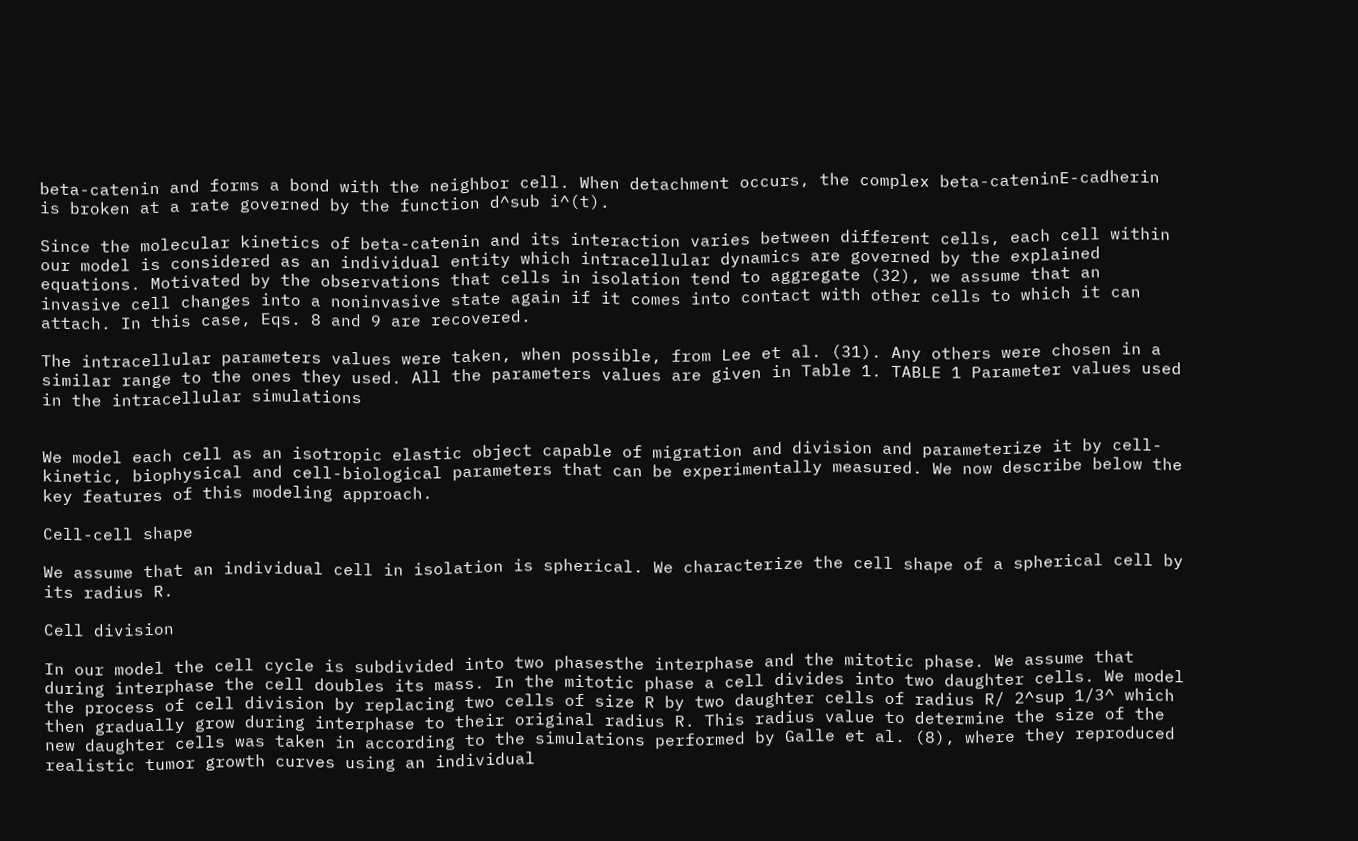beta-catenin and forms a bond with the neighbor cell. When detachment occurs, the complex beta-cateninE-cadherin is broken at a rate governed by the function d^sub i^(t).

Since the molecular kinetics of beta-catenin and its interaction varies between different cells, each cell within our model is considered as an individual entity which intracellular dynamics are governed by the explained equations. Motivated by the observations that cells in isolation tend to aggregate (32), we assume that an invasive cell changes into a noninvasive state again if it comes into contact with other cells to which it can attach. In this case, Eqs. 8 and 9 are recovered.

The intracellular parameters values were taken, when possible, from Lee et al. (31). Any others were chosen in a similar range to the ones they used. All the parameters values are given in Table 1. TABLE 1 Parameter values used in the intracellular simulations


We model each cell as an isotropic elastic object capable of migration and division and parameterize it by cell-kinetic, biophysical and cell-biological parameters that can be experimentally measured. We now describe below the key features of this modeling approach.

Cell-cell shape

We assume that an individual cell in isolation is spherical. We characterize the cell shape of a spherical cell by its radius R.

Cell division

In our model the cell cycle is subdivided into two phasesthe interphase and the mitotic phase. We assume that during interphase the cell doubles its mass. In the mitotic phase a cell divides into two daughter cells. We model the process of cell division by replacing two cells of size R by two daughter cells of radius R/ 2^sup 1/3^ which then gradually grow during interphase to their original radius R. This radius value to determine the size of the new daughter cells was taken in according to the simulations performed by Galle et al. (8), where they reproduced realistic tumor growth curves using an individual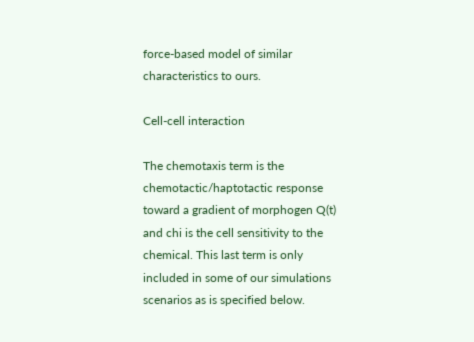force-based model of similar characteristics to ours.

Cell-cell interaction

The chemotaxis term is the chemotactic/haptotactic response toward a gradient of morphogen Q(t) and chi is the cell sensitivity to the chemical. This last term is only included in some of our simulations scenarios as is specified below.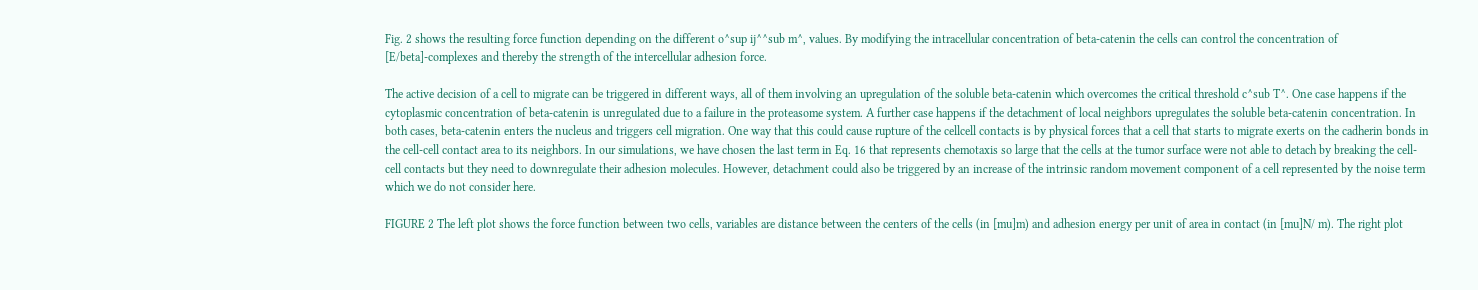Fig. 2 shows the resulting force function depending on the different o^sup ij^^sub m^, values. By modifying the intracellular concentration of beta-catenin the cells can control the concentration of [E/beta]-complexes and thereby the strength of the intercellular adhesion force.

The active decision of a cell to migrate can be triggered in different ways, all of them involving an upregulation of the soluble beta-catenin which overcomes the critical threshold c^sub T^. One case happens if the cytoplasmic concentration of beta-catenin is unregulated due to a failure in the proteasome system. A further case happens if the detachment of local neighbors upregulates the soluble beta-catenin concentration. In both cases, beta-catenin enters the nucleus and triggers cell migration. One way that this could cause rupture of the cellcell contacts is by physical forces that a cell that starts to migrate exerts on the cadherin bonds in the cell-cell contact area to its neighbors. In our simulations, we have chosen the last term in Eq. 16 that represents chemotaxis so large that the cells at the tumor surface were not able to detach by breaking the cell-cell contacts but they need to downregulate their adhesion molecules. However, detachment could also be triggered by an increase of the intrinsic random movement component of a cell represented by the noise term which we do not consider here.

FIGURE 2 The left plot shows the force function between two cells, variables are distance between the centers of the cells (in [mu]m) and adhesion energy per unit of area in contact (in [mu]N/ m). The right plot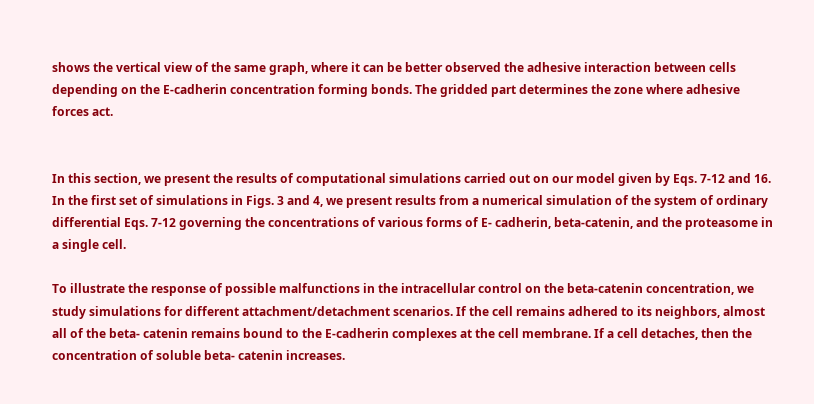shows the vertical view of the same graph, where it can be better observed the adhesive interaction between cells depending on the E-cadherin concentration forming bonds. The gridded part determines the zone where adhesive forces act.


In this section, we present the results of computational simulations carried out on our model given by Eqs. 7-12 and 16. In the first set of simulations in Figs. 3 and 4, we present results from a numerical simulation of the system of ordinary differential Eqs. 7-12 governing the concentrations of various forms of E- cadherin, beta-catenin, and the proteasome in a single cell.

To illustrate the response of possible malfunctions in the intracellular control on the beta-catenin concentration, we study simulations for different attachment/detachment scenarios. If the cell remains adhered to its neighbors, almost all of the beta- catenin remains bound to the E-cadherin complexes at the cell membrane. If a cell detaches, then the concentration of soluble beta- catenin increases.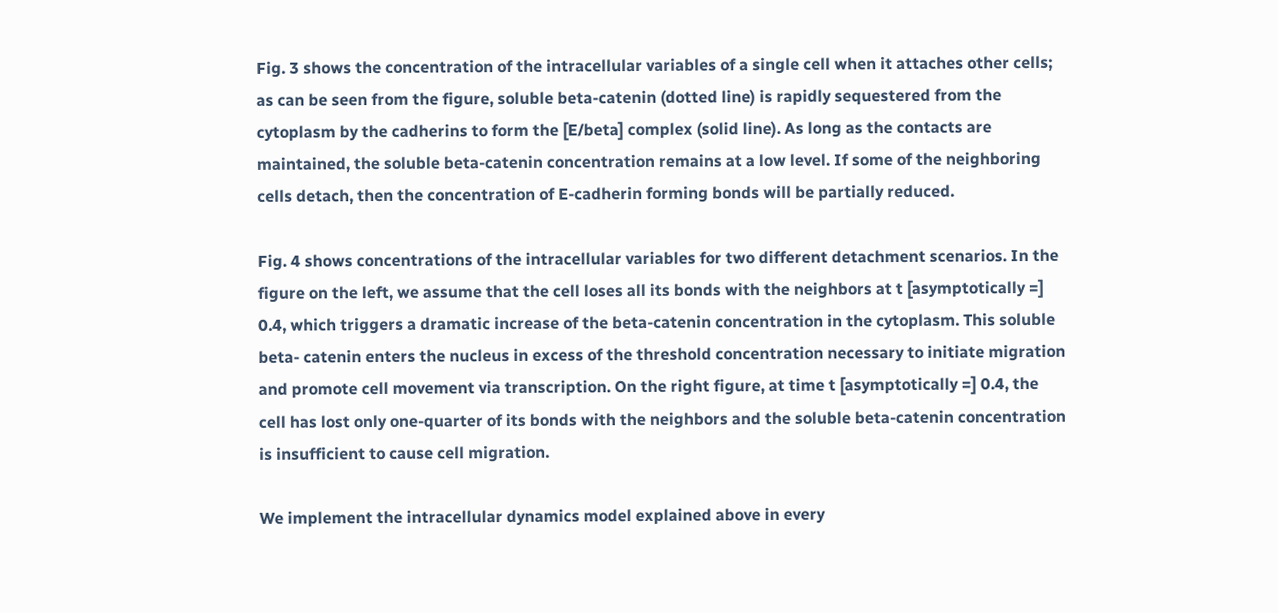Fig. 3 shows the concentration of the intracellular variables of a single cell when it attaches other cells; as can be seen from the figure, soluble beta-catenin (dotted line) is rapidly sequestered from the cytoplasm by the cadherins to form the [E/beta] complex (solid line). As long as the contacts are maintained, the soluble beta-catenin concentration remains at a low level. If some of the neighboring cells detach, then the concentration of E-cadherin forming bonds will be partially reduced.

Fig. 4 shows concentrations of the intracellular variables for two different detachment scenarios. In the figure on the left, we assume that the cell loses all its bonds with the neighbors at t [asymptotically =] 0.4, which triggers a dramatic increase of the beta-catenin concentration in the cytoplasm. This soluble beta- catenin enters the nucleus in excess of the threshold concentration necessary to initiate migration and promote cell movement via transcription. On the right figure, at time t [asymptotically =] 0.4, the cell has lost only one-quarter of its bonds with the neighbors and the soluble beta-catenin concentration is insufficient to cause cell migration.

We implement the intracellular dynamics model explained above in every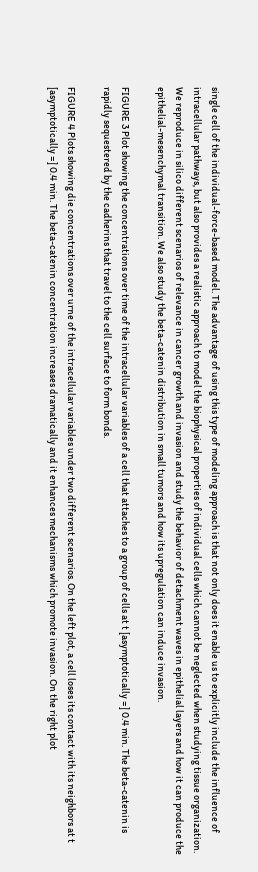single cell of the individual-force-based model. The advantage of using this type of modeling approach is that not only does it enable us to explicitly include the influence of intracellular pathways, but also provides a realistic approach to model the biophysical properties of individual cells which cannot be neglected when studying tissue organization. We reproduce in silico different scenarios of relevance in cancer growth and invasion and study the behavior of detachment waves in epithelial layers and how it can produce the epithelial-mesenchymal transition. We also study the beta-catenin distribution in small tumors and how its upregulation can induce invasion.

FIGURE 3 Plot showing the concentrations over time of the intracellular variables of a cell that attaches to a group of cells at t [asymptotically =] 0.4 min. The beta-catenin is rapidly sequestered by the cadherins that travel to the cell surface to form bonds.

FIGURE 4 Plots showing die concentrations over urne of the intracellular variables under two different scenarios. On the left plot, a cell loses its contact with its neighbors at t [asymptotically =] 0.4 min. The beta-catenin concentration increases dramatically and it enhances mechanisms which promote invasion. On the right plot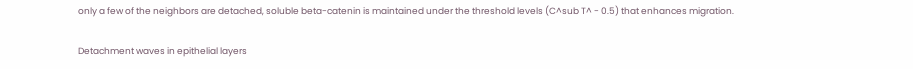only a few of the neighbors are detached, soluble beta-catenin is maintained under the threshold levels (C^sub T^ - 0.5) that enhances migration.

Detachment waves in epithelial layers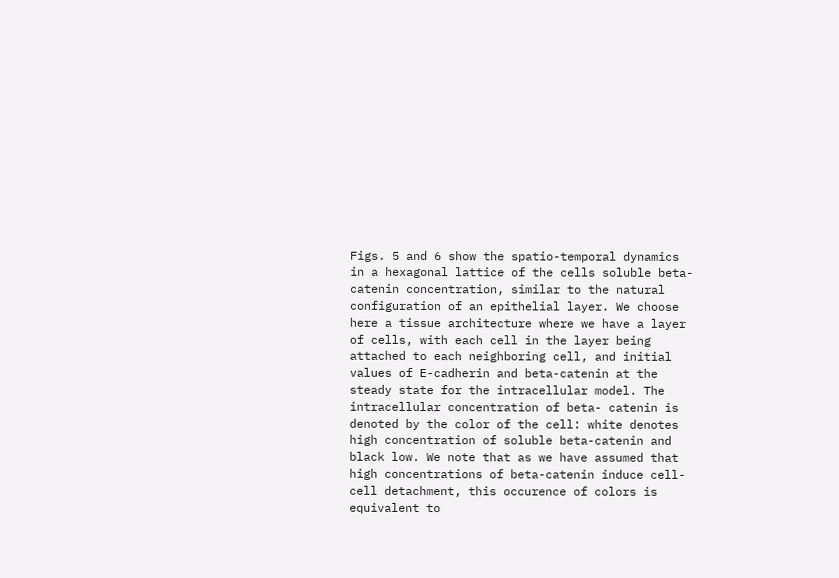Figs. 5 and 6 show the spatio-temporal dynamics in a hexagonal lattice of the cells soluble beta-catenin concentration, similar to the natural configuration of an epithelial layer. We choose here a tissue architecture where we have a layer of cells, with each cell in the layer being attached to each neighboring cell, and initial values of E-cadherin and beta-catenin at the steady state for the intracellular model. The intracellular concentration of beta- catenin is denoted by the color of the cell: white denotes high concentration of soluble beta-catenin and black low. We note that as we have assumed that high concentrations of beta-catenin induce cell- cell detachment, this occurence of colors is equivalent to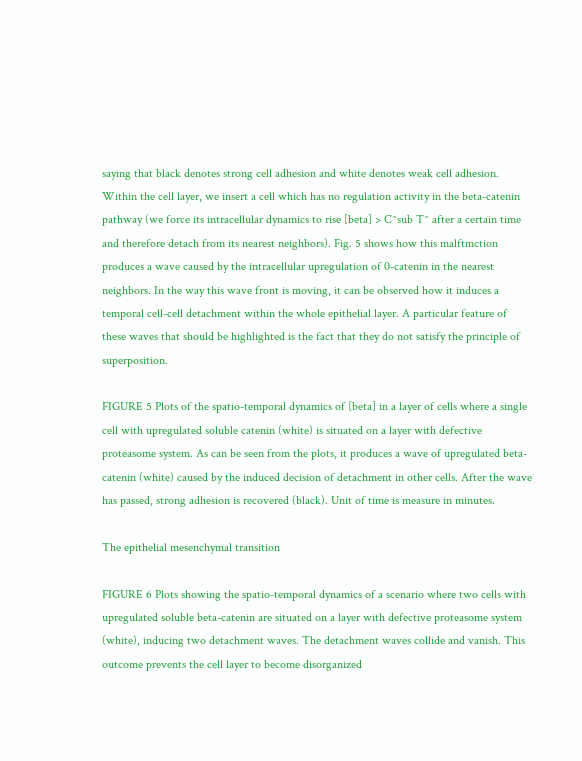saying that black denotes strong cell adhesion and white denotes weak cell adhesion. Within the cell layer, we insert a cell which has no regulation activity in the beta-catenin pathway (we force its intracellular dynamics to rise [beta] > C^sub T^ after a certain time and therefore detach from its nearest neighbors). Fig. 5 shows how this malftmction produces a wave caused by the intracellular upregulation of 0-catenin in the nearest neighbors. In the way this wave front is moving, it can be observed how it induces a temporal cell-cell detachment within the whole epithelial layer. A particular feature of these waves that should be highlighted is the fact that they do not satisfy the principle of superposition.

FIGURE 5 Plots of the spatio-temporal dynamics of [beta] in a layer of cells where a single cell with upregulated soluble catenin (white) is situated on a layer with defective proteasome system. As can be seen from the plots, it produces a wave of upregulated beta- catenin (white) caused by the induced decision of detachment in other cells. After the wave has passed, strong adhesion is recovered (black). Unit of time is measure in minutes.

The epithelial mesenchymal transition

FIGURE 6 Plots showing the spatio-temporal dynamics of a scenario where two cells with upregulated soluble beta-catenin are situated on a layer with defective proteasome system (white), inducing two detachment waves. The detachment waves collide and vanish. This outcome prevents the cell layer to become disorganized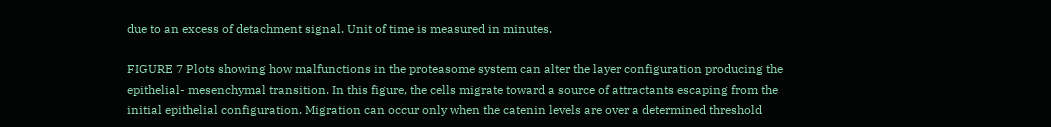due to an excess of detachment signal. Unit of time is measured in minutes.

FIGURE 7 Plots showing how malfunctions in the proteasome system can alter the layer configuration producing the epithelial- mesenchymal transition. In this figure, the cells migrate toward a source of attractants escaping from the initial epithelial configuration. Migration can occur only when the catenin levels are over a determined threshold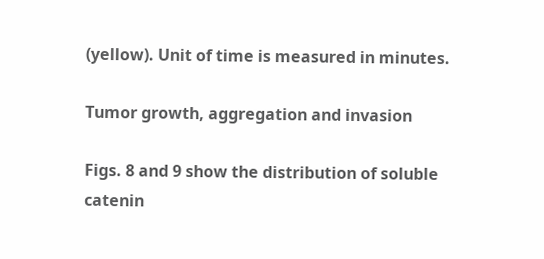(yellow). Unit of time is measured in minutes.

Tumor growth, aggregation and invasion

Figs. 8 and 9 show the distribution of soluble catenin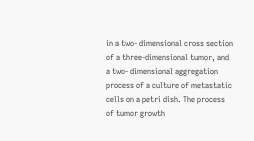in a two- dimensional cross section of a three-dimensional tumor, and a two- dimensional aggregation process of a culture of metastatic cells on a petri dish. The process of tumor growth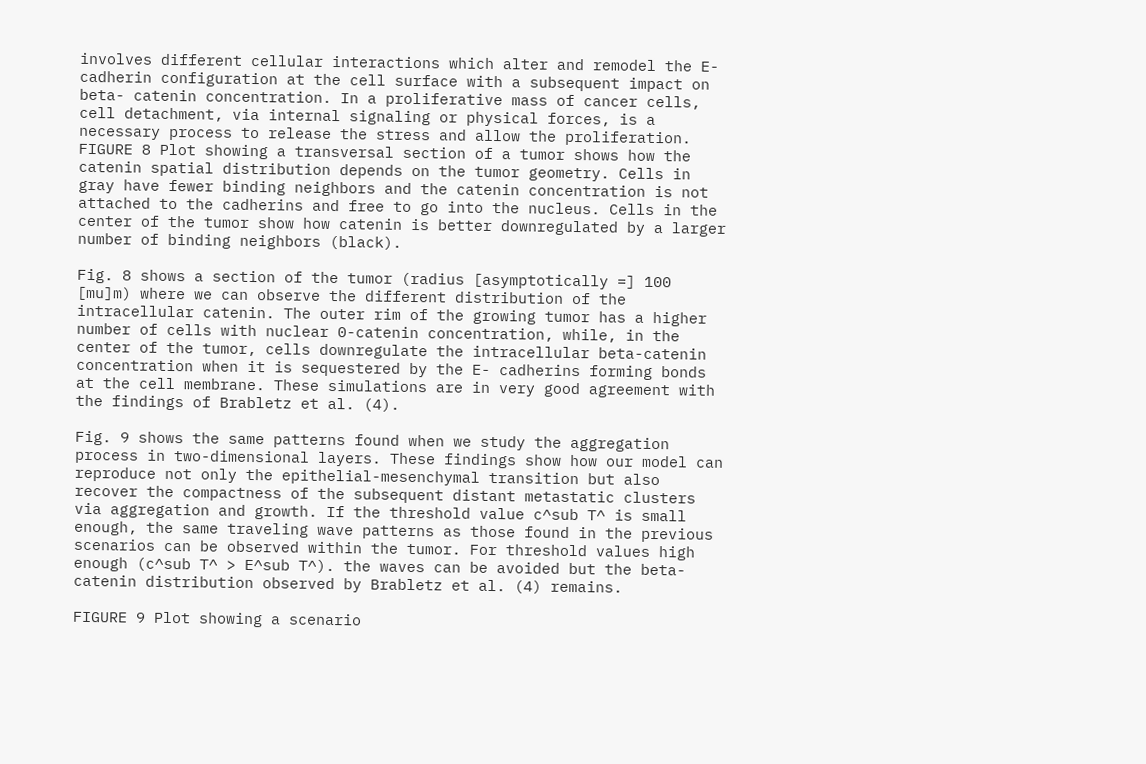involves different cellular interactions which alter and remodel the E-cadherin configuration at the cell surface with a subsequent impact on beta- catenin concentration. In a proliferative mass of cancer cells, cell detachment, via internal signaling or physical forces, is a necessary process to release the stress and allow the proliferation. FIGURE 8 Plot showing a transversal section of a tumor shows how the catenin spatial distribution depends on the tumor geometry. Cells in gray have fewer binding neighbors and the catenin concentration is not attached to the cadherins and free to go into the nucleus. Cells in the center of the tumor show how catenin is better downregulated by a larger number of binding neighbors (black).

Fig. 8 shows a section of the tumor (radius [asymptotically =] 100 [mu]m) where we can observe the different distribution of the intracellular catenin. The outer rim of the growing tumor has a higher number of cells with nuclear 0-catenin concentration, while, in the center of the tumor, cells downregulate the intracellular beta-catenin concentration when it is sequestered by the E- cadherins forming bonds at the cell membrane. These simulations are in very good agreement with the findings of Brabletz et al. (4).

Fig. 9 shows the same patterns found when we study the aggregation process in two-dimensional layers. These findings show how our model can reproduce not only the epithelial-mesenchymal transition but also recover the compactness of the subsequent distant metastatic clusters via aggregation and growth. If the threshold value c^sub T^ is small enough, the same traveling wave patterns as those found in the previous scenarios can be observed within the tumor. For threshold values high enough (c^sub T^ > E^sub T^). the waves can be avoided but the beta-catenin distribution observed by Brabletz et al. (4) remains.

FIGURE 9 Plot showing a scenario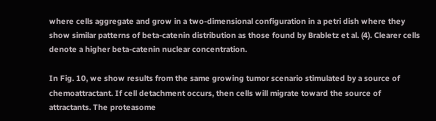where cells aggregate and grow in a two-dimensional configuration in a petri dish where they show similar patterns of beta-catenin distribution as those found by Brabletz et al. (4). Clearer cells denote a higher beta-catenin nuclear concentration.

In Fig. 10, we show results from the same growing tumor scenario stimulated by a source of chemoattractant. If cell detachment occurs, then cells will migrate toward the source of attractants. The proteasome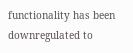functionality has been downregulated to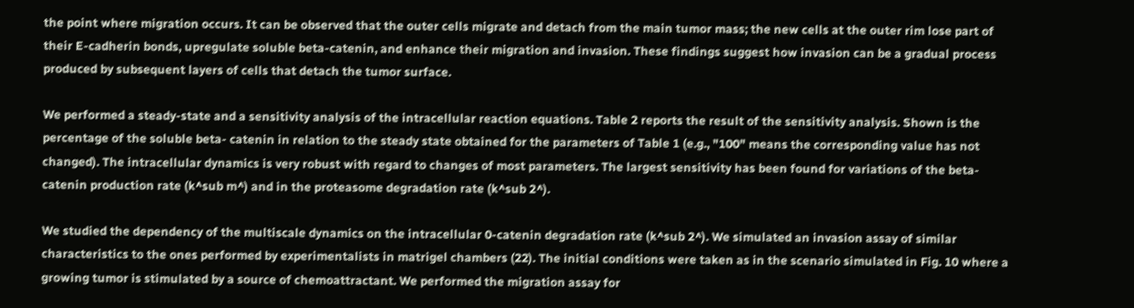the point where migration occurs. It can be observed that the outer cells migrate and detach from the main tumor mass; the new cells at the outer rim lose part of their E-cadherin bonds, upregulate soluble beta-catenin, and enhance their migration and invasion. These findings suggest how invasion can be a gradual process produced by subsequent layers of cells that detach the tumor surface.

We performed a steady-state and a sensitivity analysis of the intracellular reaction equations. Table 2 reports the result of the sensitivity analysis. Shown is the percentage of the soluble beta- catenin in relation to the steady state obtained for the parameters of Table 1 (e.g., "100" means the corresponding value has not changed). The intracellular dynamics is very robust with regard to changes of most parameters. The largest sensitivity has been found for variations of the beta-catenin production rate (k^sub m^) and in the proteasome degradation rate (k^sub 2^).

We studied the dependency of the multiscale dynamics on the intracellular 0-catenin degradation rate (k^sub 2^). We simulated an invasion assay of similar characteristics to the ones performed by experimentalists in matrigel chambers (22). The initial conditions were taken as in the scenario simulated in Fig. 10 where a growing tumor is stimulated by a source of chemoattractant. We performed the migration assay for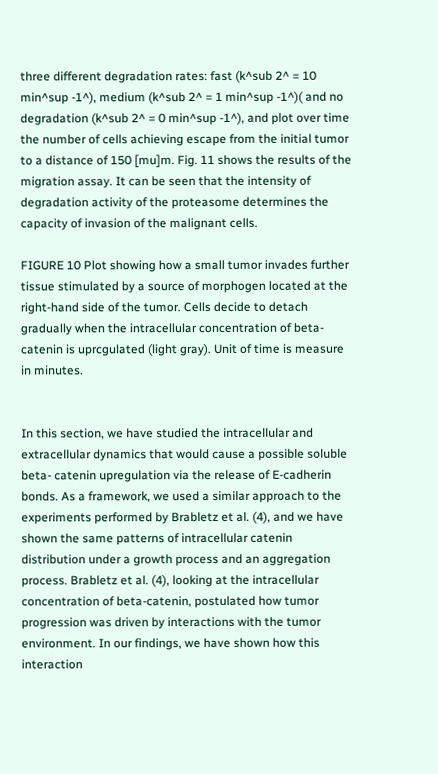three different degradation rates: fast (k^sub 2^ = 10 min^sup -1^), medium (k^sub 2^ = 1 min^sup -1^)( and no degradation (k^sub 2^ = 0 min^sup -1^), and plot over time the number of cells achieving escape from the initial tumor to a distance of 150 [mu]m. Fig. 11 shows the results of the migration assay. It can be seen that the intensity of degradation activity of the proteasome determines the capacity of invasion of the malignant cells.

FIGURE 10 Plot showing how a small tumor invades further tissue stimulated by a source of morphogen located at the right-hand side of the tumor. Cells decide to detach gradually when the intracellular concentration of beta-catenin is uprcgulated (light gray). Unit of time is measure in minutes.


In this section, we have studied the intracellular and extracellular dynamics that would cause a possible soluble beta- catenin upregulation via the release of E-cadherin bonds. As a framework, we used a similar approach to the experiments performed by Brabletz et al. (4), and we have shown the same patterns of intracellular catenin distribution under a growth process and an aggregation process. Brabletz et al. (4), looking at the intracellular concentration of beta-catenin, postulated how tumor progression was driven by interactions with the tumor environment. In our findings, we have shown how this interaction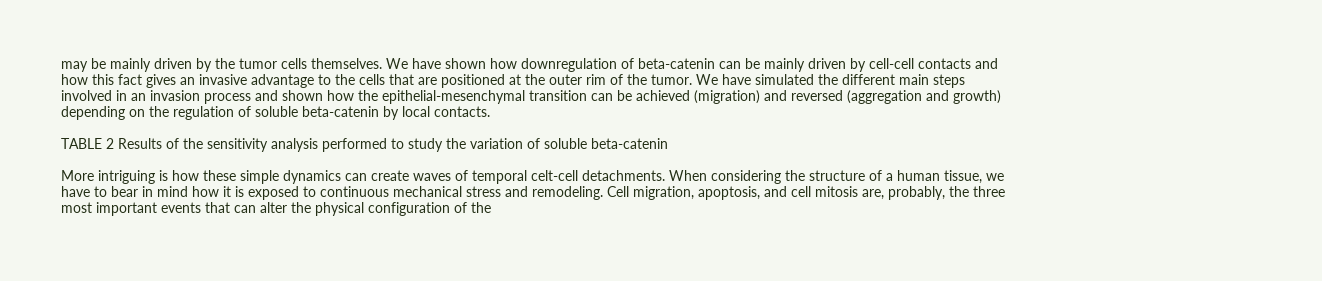may be mainly driven by the tumor cells themselves. We have shown how downregulation of beta-catenin can be mainly driven by cell-cell contacts and how this fact gives an invasive advantage to the cells that are positioned at the outer rim of the tumor. We have simulated the different main steps involved in an invasion process and shown how the epithelial-mesenchymal transition can be achieved (migration) and reversed (aggregation and growth) depending on the regulation of soluble beta-catenin by local contacts.

TABLE 2 Results of the sensitivity analysis performed to study the variation of soluble beta-catenin

More intriguing is how these simple dynamics can create waves of temporal celt-cell detachments. When considering the structure of a human tissue, we have to bear in mind how it is exposed to continuous mechanical stress and remodeling. Cell migration, apoptosis, and cell mitosis are, probably, the three most important events that can alter the physical configuration of the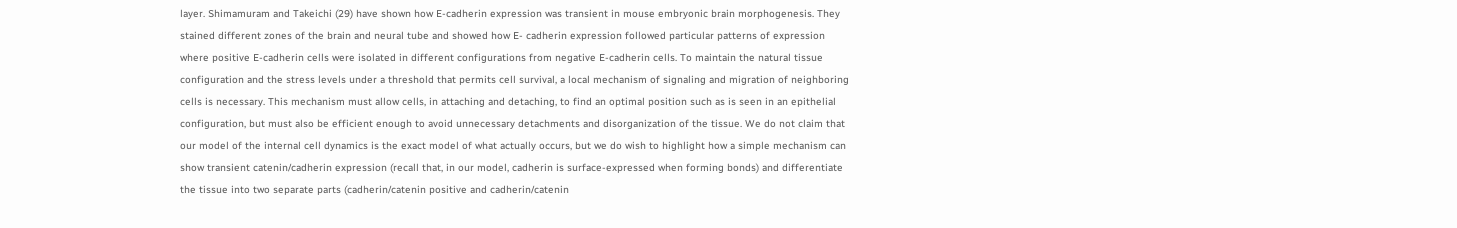layer. Shimamuram and Takeichi (29) have shown how E-cadherin expression was transient in mouse embryonic brain morphogenesis. They stained different zones of the brain and neural tube and showed how E- cadherin expression followed particular patterns of expression where positive E-cadherin cells were isolated in different configurations from negative E-cadherin cells. To maintain the natural tissue configuration and the stress levels under a threshold that permits cell survival, a local mechanism of signaling and migration of neighboring cells is necessary. This mechanism must allow cells, in attaching and detaching, to find an optimal position such as is seen in an epithelial configuration, but must also be efficient enough to avoid unnecessary detachments and disorganization of the tissue. We do not claim that our model of the internal cell dynamics is the exact model of what actually occurs, but we do wish to highlight how a simple mechanism can show transient catenin/cadherin expression (recall that, in our model, cadherin is surface-expressed when forming bonds) and differentiate the tissue into two separate parts (cadherin/catenin positive and cadherin/catenin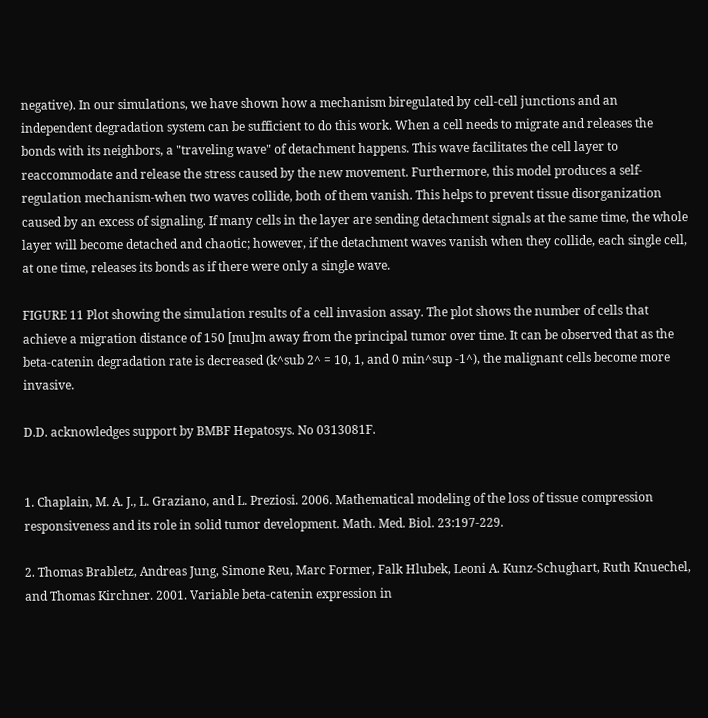negative). In our simulations, we have shown how a mechanism biregulated by cell-cell junctions and an independent degradation system can be sufficient to do this work. When a cell needs to migrate and releases the bonds with its neighbors, a "traveling wave" of detachment happens. This wave facilitates the cell layer to reaccommodate and release the stress caused by the new movement. Furthermore, this model produces a self-regulation mechanism-when two waves collide, both of them vanish. This helps to prevent tissue disorganization caused by an excess of signaling. If many cells in the layer are sending detachment signals at the same time, the whole layer will become detached and chaotic; however, if the detachment waves vanish when they collide, each single cell, at one time, releases its bonds as if there were only a single wave.

FIGURE 11 Plot showing the simulation results of a cell invasion assay. The plot shows the number of cells that achieve a migration distance of 150 [mu]m away from the principal tumor over time. It can be observed that as the beta-catenin degradation rate is decreased (k^sub 2^ = 10, 1, and 0 min^sup -1^), the malignant cells become more invasive.

D.D. acknowledges support by BMBF Hepatosys. No 0313081F.


1. Chaplain, M. A. J., L. Graziano, and L. Preziosi. 2006. Mathematical modeling of the loss of tissue compression responsiveness and its role in solid tumor development. Math. Med. Biol. 23:197-229.

2. Thomas Brabletz, Andreas Jung, Simone Reu, Marc Former, Falk Hlubek, Leoni A. Kunz-Schughart, Ruth Knuechel, and Thomas Kirchner. 2001. Variable beta-catenin expression in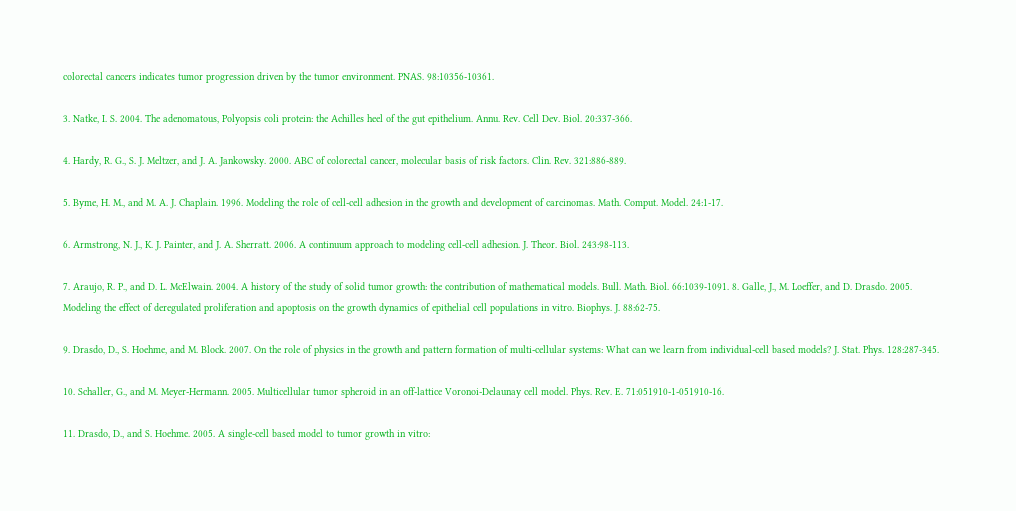colorectal cancers indicates tumor progression driven by the tumor environment. PNAS. 98:10356-10361.

3. Natke, I. S. 2004. The adenomatous, Polyopsis coli protein: the Achilles heel of the gut epithelium. Annu. Rev. Cell Dev. Biol. 20:337-366.

4. Hardy, R. G., S. J. Meltzer, and J. A. Jankowsky. 2000. ABC of colorectal cancer, molecular basis of risk factors. Clin. Rev. 321:886-889.

5. Byme, H. M., and M. A. J. Chaplain. 1996. Modeling the role of cell-cell adhesion in the growth and development of carcinomas. Math. Comput. Model. 24:1-17.

6. Armstrong, N. J., K. J. Painter, and J. A. Sherratt. 2006. A continuum approach to modeling cell-cell adhesion. J. Theor. Biol. 243:98-113.

7. Araujo, R. P., and D. L. McElwain. 2004. A history of the study of solid tumor growth: the contribution of mathematical models. Bull. Math. Biol. 66:1039-1091. 8. Galle, J., M. Loeffer, and D. Drasdo. 2005. Modeling the effect of deregulated proliferation and apoptosis on the growth dynamics of epithelial cell populations in vitro. Biophys. J. 88:62-75.

9. Drasdo, D., S. Hoehme, and M. Block. 2007. On the role of physics in the growth and pattern formation of multi-cellular systems: What can we learn from individual-cell based models? J. Stat. Phys. 128:287-345.

10. Schaller, G., and M. Meyer-Hermann. 2005. Multicellular tumor spheroid in an off-lattice Voronoi-Delaunay cell model. Phys. Rev. E. 71:051910-1-051910-16.

11. Drasdo, D., and S. Hoehme. 2005. A single-cell based model to tumor growth in vitro: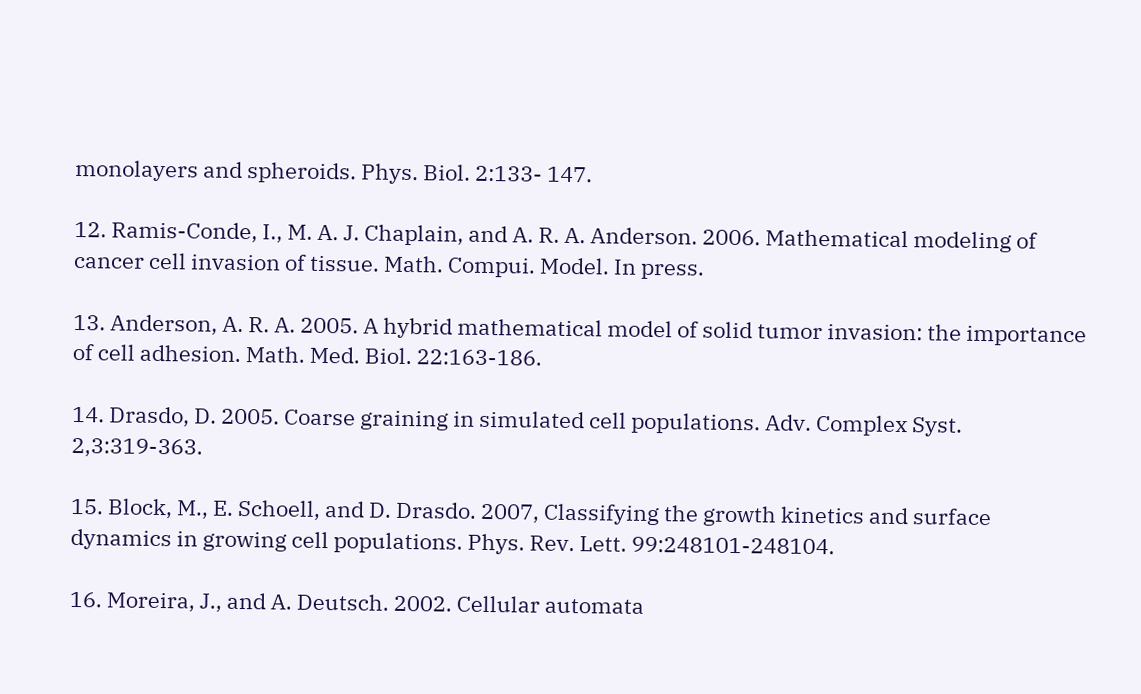monolayers and spheroids. Phys. Biol. 2:133- 147.

12. Ramis-Conde, I., M. A. J. Chaplain, and A. R. A. Anderson. 2006. Mathematical modeling of cancer cell invasion of tissue. Math. Compui. Model. In press.

13. Anderson, A. R. A. 2005. A hybrid mathematical model of solid tumor invasion: the importance of cell adhesion. Math. Med. Biol. 22:163-186.

14. Drasdo, D. 2005. Coarse graining in simulated cell populations. Adv. Complex Syst. 2,3:319-363.

15. Block, M., E. Schoell, and D. Drasdo. 2007, Classifying the growth kinetics and surface dynamics in growing cell populations. Phys. Rev. Lett. 99:248101-248104.

16. Moreira, J., and A. Deutsch. 2002. Cellular automata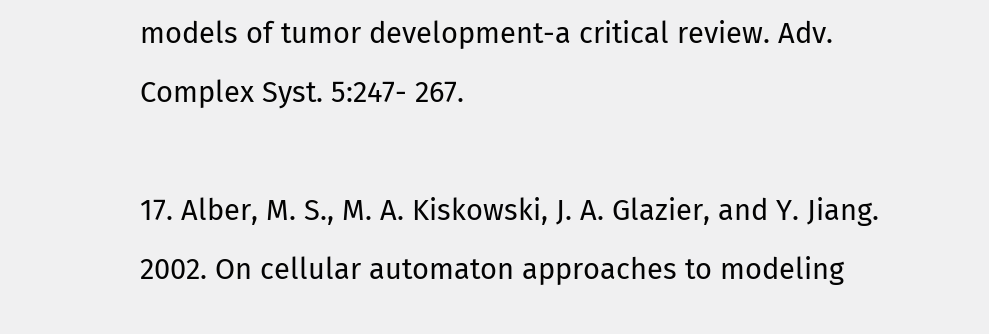models of tumor development-a critical review. Adv. Complex Syst. 5:247- 267.

17. Alber, M. S., M. A. Kiskowski, J. A. Glazier, and Y. Jiang. 2002. On cellular automaton approaches to modeling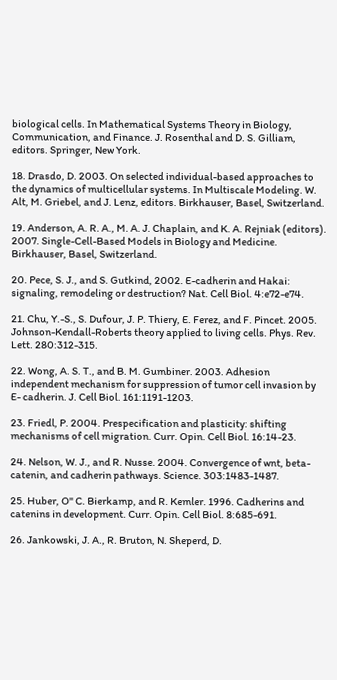biological cells. In Mathematical Systems Theory in Biology, Communication, and Finance. J. Rosenthal and D. S. Gilliam, editors. Springer, New York.

18. Drasdo, D. 2003. On selected individual-based approaches to the dynamics of multicellular systems. In Multiscale Modeling. W. Alt, M. Griebel, and J. Lenz, editors. Birkhauser, Basel, Switzerland.

19. Anderson, A. R. A., M. A. J. Chaplain, and K. A. Rejniak (editors). 2007. Single-Cell-Based Models in Biology and Medicine. Birkhauser, Basel, Switzerland.

20. Pece, S. J., and S. Gutkind, 2002. E-cadherin and Hakai: signaling, remodeling or destruction? Nat. Cell Biol. 4:e72-e74.

21. Chu, Y.-S., S. Dufour, J. P. Thiery, E. Ferez, and F. Pincet. 2005. Johnson-Kendall-Roberts theory applied to living cells. Phys. Rev. Lett. 280:312-315.

22. Wong, A. S. T., and B. M. Gumbiner. 2003. Adhesion independent mechanism for suppression of tumor cell invasion by E- cadherin. J. Cell Biol. 161:1191-1203.

23. Friedl, P. 2004. Prespecification and plasticity: shifting mechanisms of cell migration. Curr. Opin. Cell Biol. 16:14-23.

24. Nelson, W. J., and R. Nusse. 2004. Convergence of wnt, beta- catenin, and cadherin pathways. Science. 303:1483-1487.

25. Huber, O" C. Bierkamp, and R. Kemler. 1996. Cadherins and catenins in development. Curr. Opin. Cell Biol. 8:685-691.

26. Jankowski, J. A., R. Bruton, N. Sheperd, D.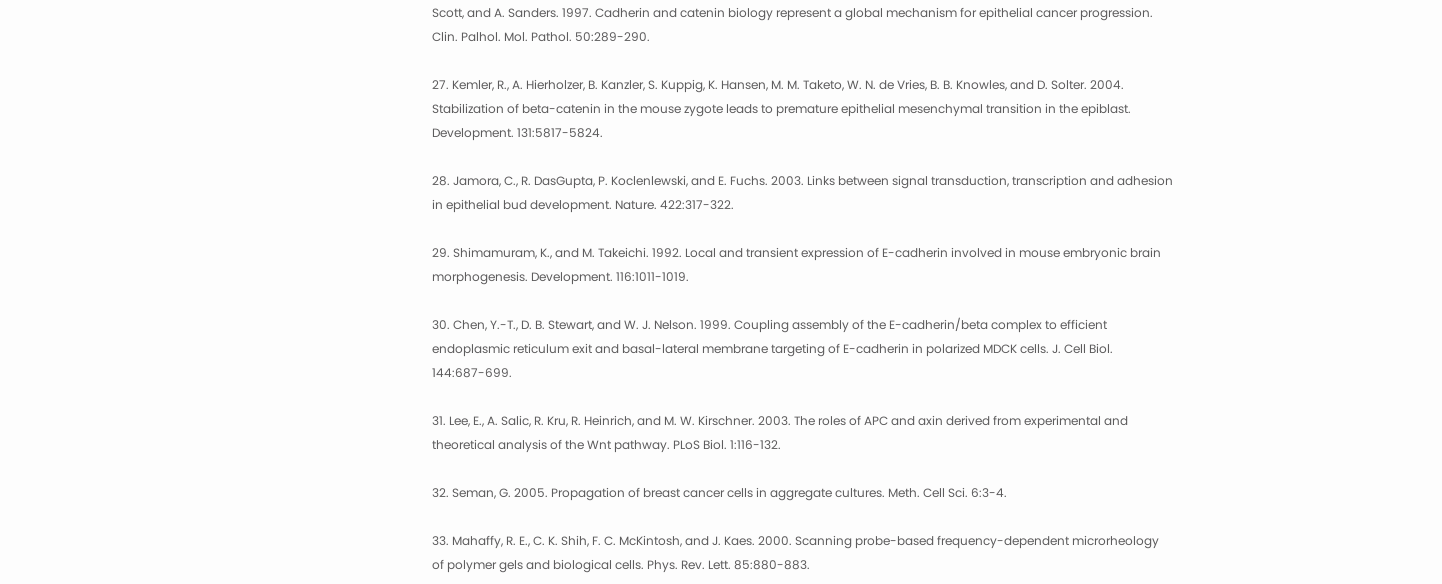Scott, and A. Sanders. 1997. Cadherin and catenin biology represent a global mechanism for epithelial cancer progression. Clin. Palhol. Mol. Pathol. 50:289-290.

27. Kemler, R., A. Hierholzer, B. Kanzler, S. Kuppig, K. Hansen, M. M. Taketo, W. N. de Vries, B. B. Knowles, and D. Solter. 2004. Stabilization of beta-catenin in the mouse zygote leads to premature epithelial mesenchymal transition in the epiblast. Development. 131:5817-5824.

28. Jamora, C., R. DasGupta, P. Koclenlewski, and E. Fuchs. 2003. Links between signal transduction, transcription and adhesion in epithelial bud development. Nature. 422:317-322.

29. Shimamuram, K., and M. Takeichi. 1992. Local and transient expression of E-cadherin involved in mouse embryonic brain morphogenesis. Development. 116:1011-1019.

30. Chen, Y.-T., D. B. Stewart, and W. J. Nelson. 1999. Coupling assembly of the E-cadherin/beta complex to efficient endoplasmic reticulum exit and basal-lateral membrane targeting of E-cadherin in polarized MDCK cells. J. Cell Biol. 144:687-699.

31. Lee, E., A. Salic, R. Kru, R. Heinrich, and M. W. Kirschner. 2003. The roles of APC and axin derived from experimental and theoretical analysis of the Wnt pathway. PLoS Biol. 1:116-132.

32. Seman, G. 2005. Propagation of breast cancer cells in aggregate cultures. Meth. Cell Sci. 6:3-4.

33. Mahaffy, R. E., C. K. Shih, F. C. McKintosh, and J. Kaes. 2000. Scanning probe-based frequency-dependent microrheology of polymer gels and biological cells. Phys. Rev. Lett. 85:880-883.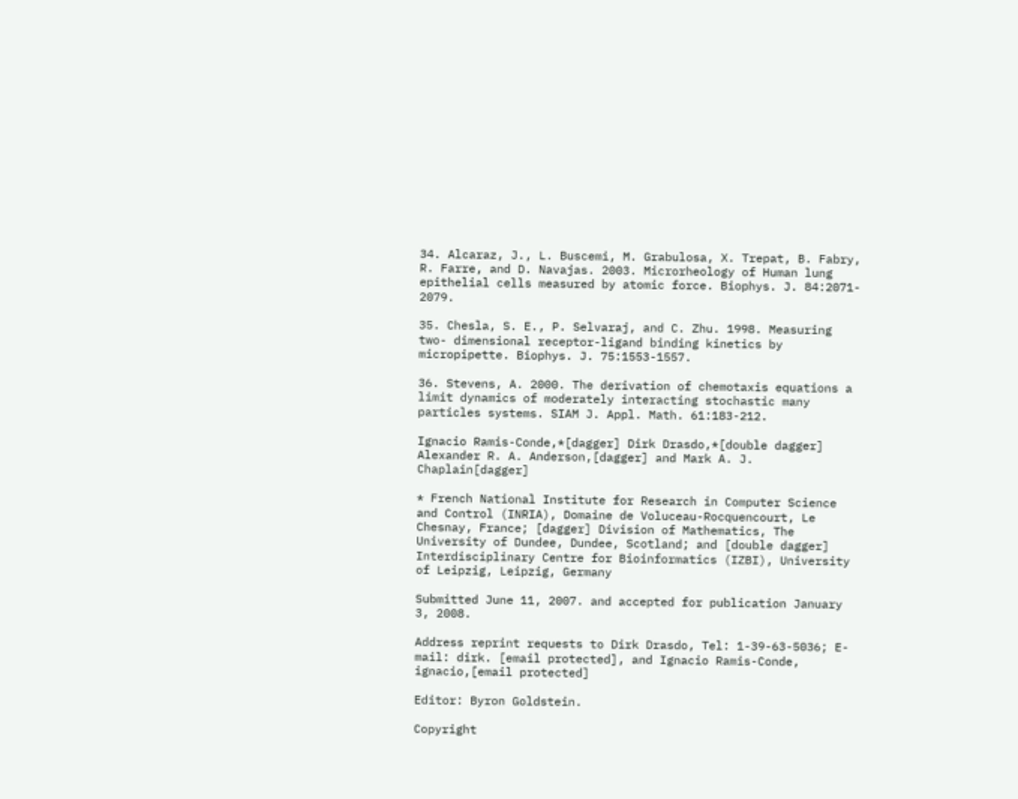34. Alcaraz, J., L. Buscemi, M. Grabulosa, X. Trepat, B. Fabry, R. Farre, and D. Navajas. 2003. Microrheology of Human lung epithelial cells measured by atomic force. Biophys. J. 84:2071- 2079.

35. Chesla, S. E., P. Selvaraj, and C. Zhu. 1998. Measuring two- dimensional receptor-ligand binding kinetics by micropipette. Biophys. J. 75:1553-1557.

36. Stevens, A. 2000. The derivation of chemotaxis equations a limit dynamics of moderately interacting stochastic many particles systems. SIAM J. Appl. Math. 61:183-212.

Ignacio Ramis-Conde,*[dagger] Dirk Drasdo,*[double dagger] Alexander R. A. Anderson,[dagger] and Mark A. J. Chaplain[dagger]

* French National Institute for Research in Computer Science and Control (INRIA), Domaine de Voluceau-Rocquencourt, Le Chesnay, France; [dagger] Division of Mathematics, The University of Dundee, Dundee, Scotland; and [double dagger] Interdisciplinary Centre for Bioinformatics (IZBI), University of Leipzig, Leipzig, Germany

Submitted June 11, 2007. and accepted for publication January 3, 2008.

Address reprint requests to Dirk Drasdo, Tel: 1-39-63-5036; E- mail: dirk. [email protected], and Ignacio Ramis-Conde, ignacio,[email protected]

Editor: Byron Goldstein.

Copyright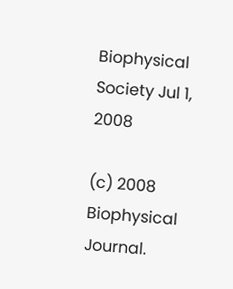Biophysical Society Jul 1, 2008

(c) 2008 Biophysical Journal.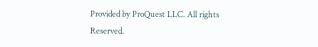Provided by ProQuest LLC. All rights Reserved.